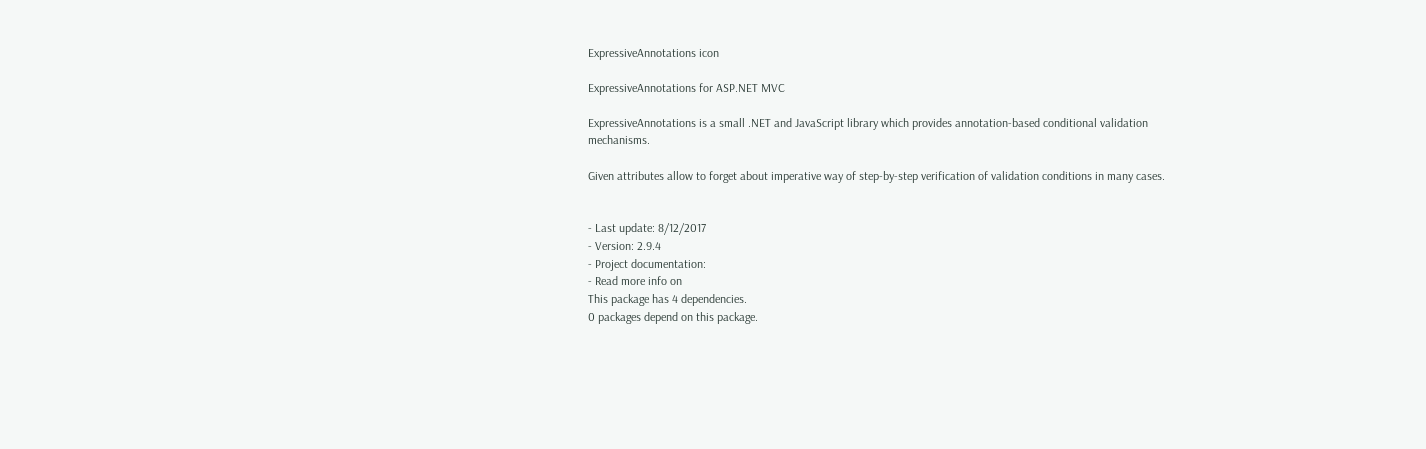ExpressiveAnnotations icon

ExpressiveAnnotations for ASP.NET MVC

ExpressiveAnnotations is a small .NET and JavaScript library which provides annotation-based conditional validation mechanisms.

Given attributes allow to forget about imperative way of step-by-step verification of validation conditions in many cases.


- Last update: 8/12/2017
- Version: 2.9.4
- Project documentation:
- Read more info on
This package has 4 dependencies.
0 packages depend on this package.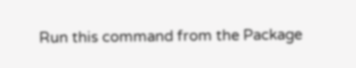Run this command from the Package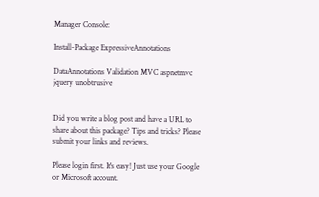Manager Console:

Install-Package ExpressiveAnnotations

DataAnnotations Validation MVC aspnetmvc jquery unobtrusive


Did you write a blog post and have a URL to share about this package? Tips and tricks? Please submit your links and reviews.

Please login first. It's easy! Just use your Google or Microsoft account.